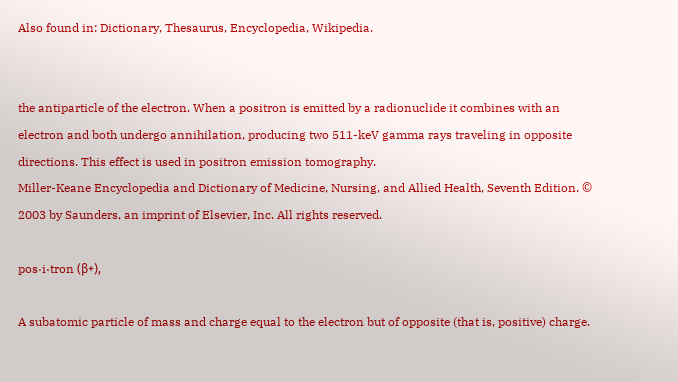Also found in: Dictionary, Thesaurus, Encyclopedia, Wikipedia.


the antiparticle of the electron. When a positron is emitted by a radionuclide it combines with an electron and both undergo annihilation, producing two 511-keV gamma rays traveling in opposite directions. This effect is used in positron emission tomography.
Miller-Keane Encyclopedia and Dictionary of Medicine, Nursing, and Allied Health, Seventh Edition. © 2003 by Saunders, an imprint of Elsevier, Inc. All rights reserved.

pos·i·tron (β+),

A subatomic particle of mass and charge equal to the electron but of opposite (that is, positive) charge.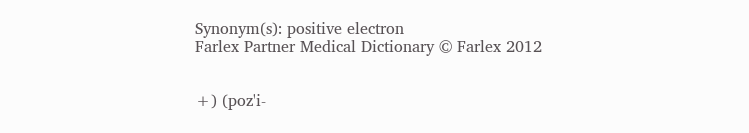Synonym(s): positive electron
Farlex Partner Medical Dictionary © Farlex 2012


+) (poz'i-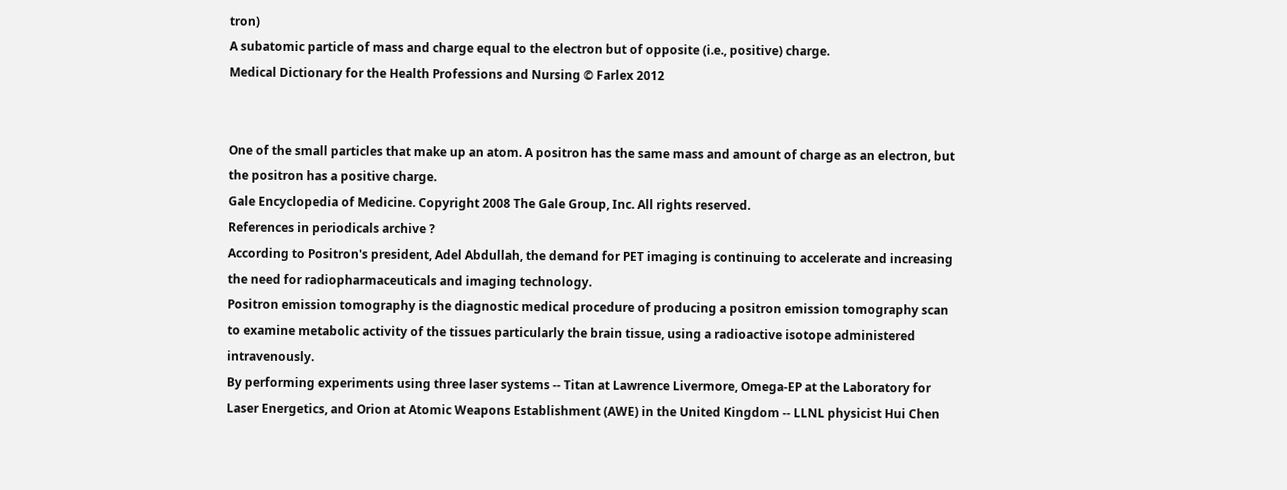tron)
A subatomic particle of mass and charge equal to the electron but of opposite (i.e., positive) charge.
Medical Dictionary for the Health Professions and Nursing © Farlex 2012


One of the small particles that make up an atom. A positron has the same mass and amount of charge as an electron, but the positron has a positive charge.
Gale Encyclopedia of Medicine. Copyright 2008 The Gale Group, Inc. All rights reserved.
References in periodicals archive ?
According to Positron's president, Adel Abdullah, the demand for PET imaging is continuing to accelerate and increasing the need for radiopharmaceuticals and imaging technology.
Positron emission tomography is the diagnostic medical procedure of producing a positron emission tomography scan to examine metabolic activity of the tissues particularly the brain tissue, using a radioactive isotope administered intravenously.
By performing experiments using three laser systems -- Titan at Lawrence Livermore, Omega-EP at the Laboratory for Laser Energetics, and Orion at Atomic Weapons Establishment (AWE) in the United Kingdom -- LLNL physicist Hui Chen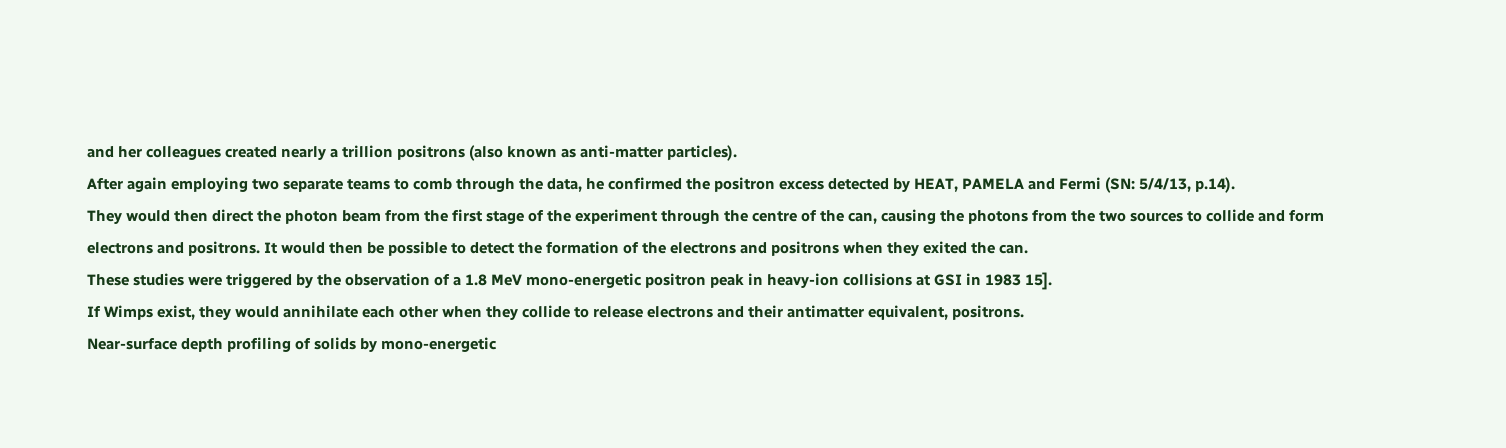and her colleagues created nearly a trillion positrons (also known as anti-matter particles).
After again employing two separate teams to comb through the data, he confirmed the positron excess detected by HEAT, PAMELA and Fermi (SN: 5/4/13, p.14).
They would then direct the photon beam from the first stage of the experiment through the centre of the can, causing the photons from the two sources to collide and form electrons and positrons. It would then be possible to detect the formation of the electrons and positrons when they exited the can.
These studies were triggered by the observation of a 1.8 MeV mono-energetic positron peak in heavy-ion collisions at GSI in 1983 15].
If Wimps exist, they would annihilate each other when they collide to release electrons and their antimatter equivalent, positrons.
Near-surface depth profiling of solids by mono-energetic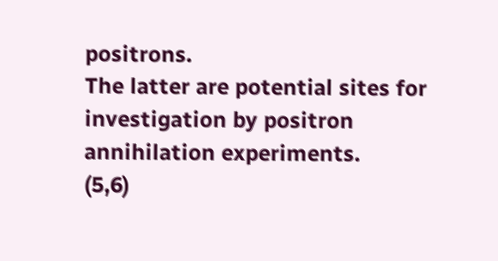positrons.
The latter are potential sites for investigation by positron annihilation experiments.
(5,6)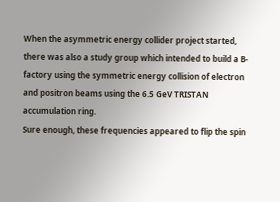When the asymmetric energy collider project started, there was also a study group which intended to build a B-factory using the symmetric energy collision of electron and positron beams using the 6.5 GeV TRISTAN accumulation ring.
Sure enough, these frequencies appeared to flip the spin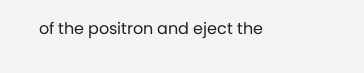of the positron and eject the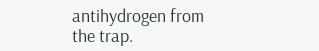antihydrogen from the trap.